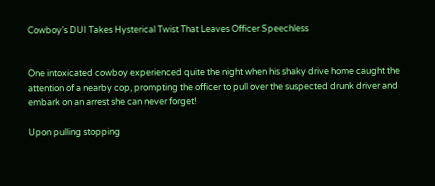Cowboy’s DUI Takes Hysterical Twist That Leaves Officer Speechless


One intoxicated cowboy experienced quite the night when his shaky drive home caught the attention of a nearby cop, prompting the officer to pull over the suspected drunk driver and embark on an arrest she can never forget!

Upon pulling stopping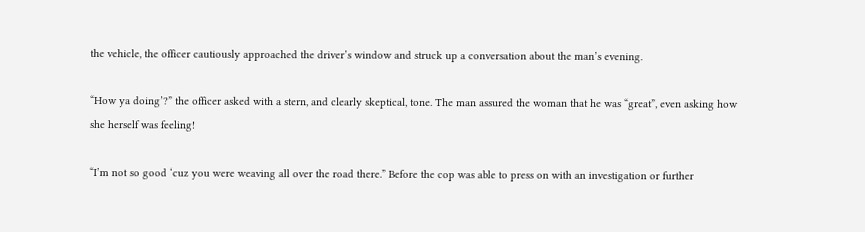the vehicle, the officer cautiously approached the driver’s window and struck up a conversation about the man’s evening.

“How ya doing’?” the officer asked with a stern, and clearly skeptical, tone. The man assured the woman that he was “great”, even asking how she herself was feeling!

“I’m not so good ‘cuz you were weaving all over the road there.” Before the cop was able to press on with an investigation or further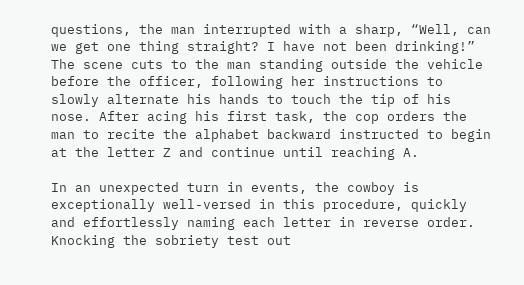questions, the man interrupted with a sharp, “Well, can we get one thing straight? I have not been drinking!”
The scene cuts to the man standing outside the vehicle before the officer, following her instructions to slowly alternate his hands to touch the tip of his nose. After acing his first task, the cop orders the man to recite the alphabet backward instructed to begin at the letter Z and continue until reaching A.

In an unexpected turn in events, the cowboy is exceptionally well-versed in this procedure, quickly and effortlessly naming each letter in reverse order. Knocking the sobriety test out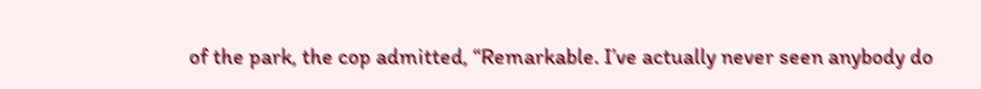of the park, the cop admitted, “Remarkable. I’ve actually never seen anybody do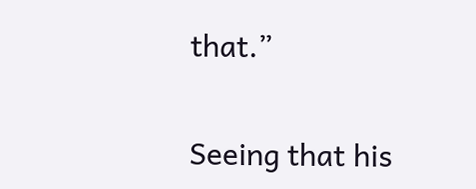that.”

Seeing that his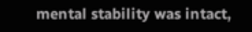mental stability was intact,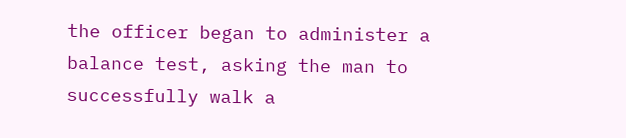the officer began to administer a balance test, asking the man to successfully walk a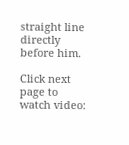straight line directly before him.

Click next page to watch video: